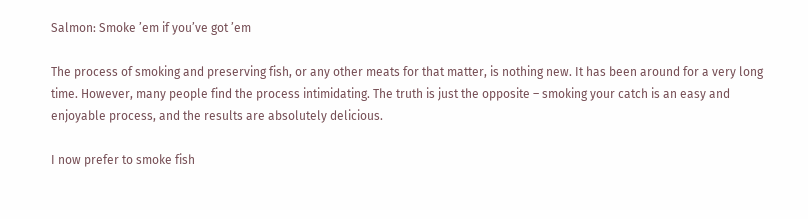Salmon: Smoke ’em if you’ve got ’em

The process of smoking and preserving fish, or any other meats for that matter, is nothing new. It has been around for a very long time. However, many people find the process intimidating. The truth is just the opposite – smoking your catch is an easy and enjoyable process, and the results are absolutely delicious.

I now prefer to smoke fish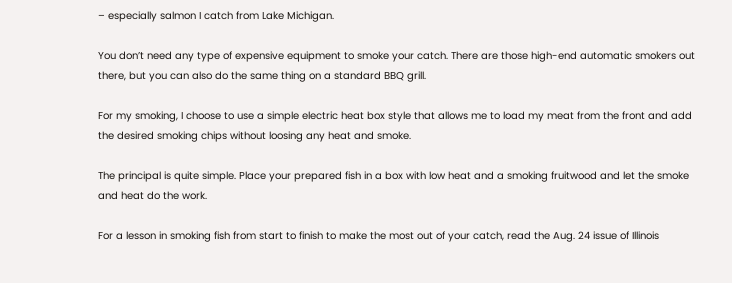– especially salmon I catch from Lake Michigan.

You don’t need any type of expensive equipment to smoke your catch. There are those high-end automatic smokers out there, but you can also do the same thing on a standard BBQ grill.

For my smoking, I choose to use a simple electric heat box style that allows me to load my meat from the front and add the desired smoking chips without loosing any heat and smoke.

The principal is quite simple. Place your prepared fish in a box with low heat and a smoking fruitwood and let the smoke and heat do the work.

For a lesson in smoking fish from start to finish to make the most out of your catch, read the Aug. 24 issue of Illinois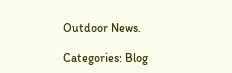Outdoor News.

Categories: Blog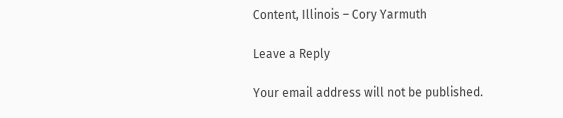Content, Illinois – Cory Yarmuth

Leave a Reply

Your email address will not be published.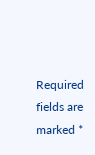Required fields are marked *